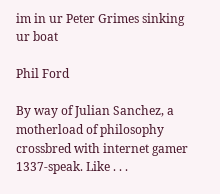im in ur Peter Grimes sinking ur boat

Phil Ford

By way of Julian Sanchez, a motherload of philosophy crossbred with internet gamer 1337-speak. Like . . .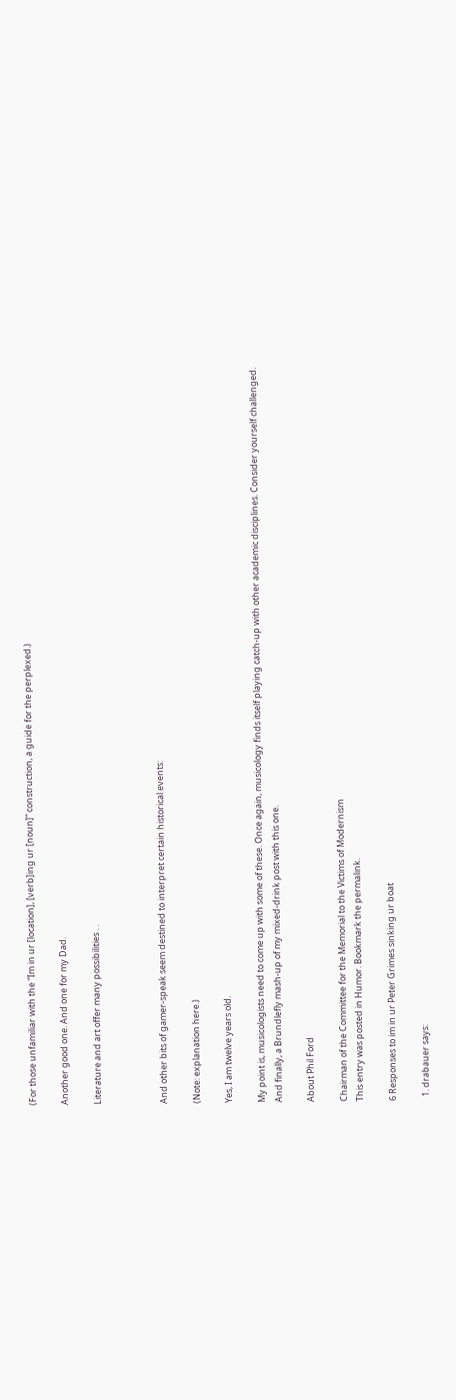(For those unfamiliar with the “Im in ur [location], [verb]ing ur [noun]” construction, a guide for the perplexed.)

Another good one. And one for my Dad.

Literature and art offer many possibilities . .



And other bits of gamer-speak seem destined to interpret certain historical events:

(Note: explanation here.)

Yes, I am twelve years old.

My point is, musicologists need to come up with some of these. Once again, musicology finds itself playing catch-up with other academic disciplines. Consider yourself challenged.
And finally, a Brundlefly mash-up of my mixed-drink post with this one.

About Phil Ford

Chairman of the Committee for the Memorial to the Victims of Modernism
This entry was posted in Humor. Bookmark the permalink.

6 Responses to im in ur Peter Grimes sinking ur boat

  1. drabauer says: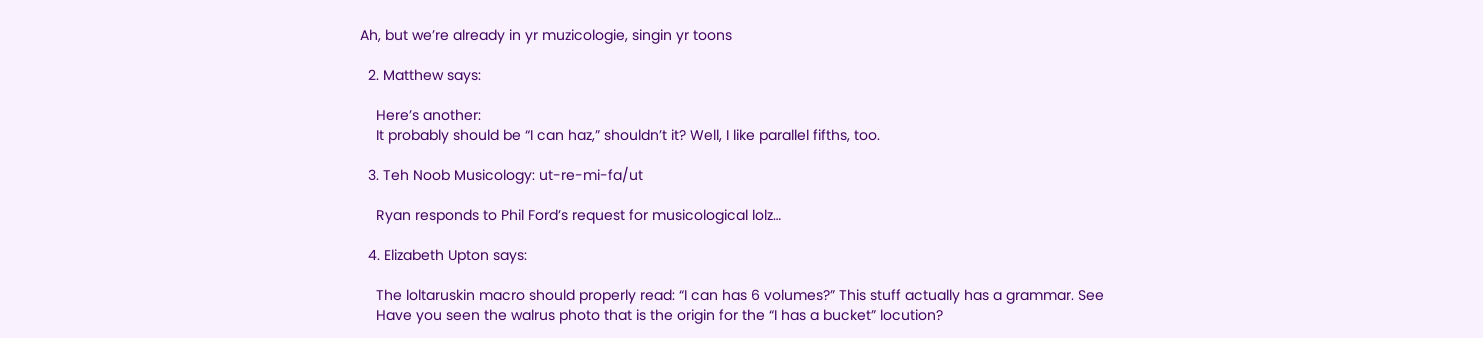Ah, but we’re already in yr muzicologie, singin yr toons

  2. Matthew says:

    Here’s another:
    It probably should be “I can haz,” shouldn’t it? Well, I like parallel fifths, too.

  3. Teh Noob Musicology: ut-re-mi-fa/ut

    Ryan responds to Phil Ford’s request for musicological lolz…

  4. Elizabeth Upton says:

    The loltaruskin macro should properly read: “I can has 6 volumes?” This stuff actually has a grammar. See
    Have you seen the walrus photo that is the origin for the “I has a bucket” locution?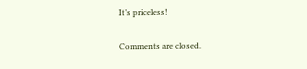It’s priceless!

Comments are closed.